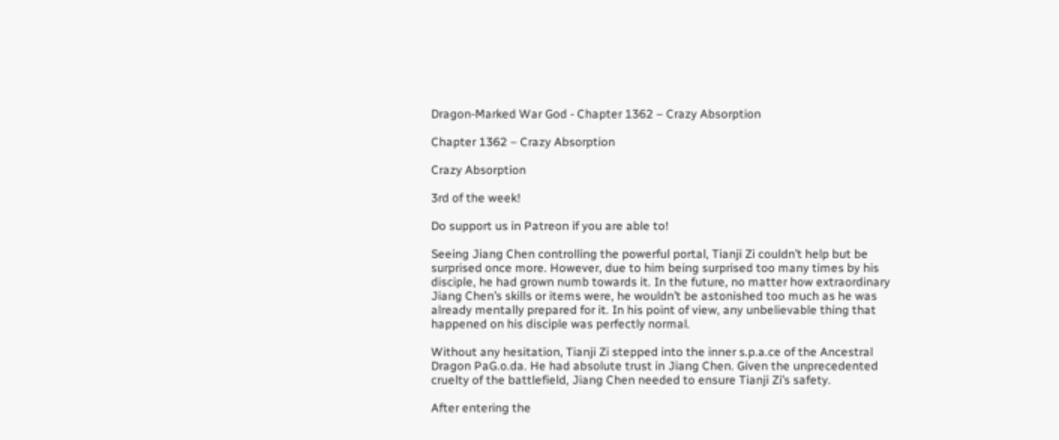Dragon-Marked War God - Chapter 1362 – Crazy Absorption

Chapter 1362 – Crazy Absorption

Crazy Absorption

3rd of the week!

Do support us in Patreon if you are able to!

Seeing Jiang Chen controlling the powerful portal, Tianji Zi couldn’t help but be surprised once more. However, due to him being surprised too many times by his disciple, he had grown numb towards it. In the future, no matter how extraordinary Jiang Chen’s skills or items were, he wouldn’t be astonished too much as he was already mentally prepared for it. In his point of view, any unbelievable thing that happened on his disciple was perfectly normal.

Without any hesitation, Tianji Zi stepped into the inner s.p.a.ce of the Ancestral Dragon PaG.o.da. He had absolute trust in Jiang Chen. Given the unprecedented cruelty of the battlefield, Jiang Chen needed to ensure Tianji Zi’s safety.

After entering the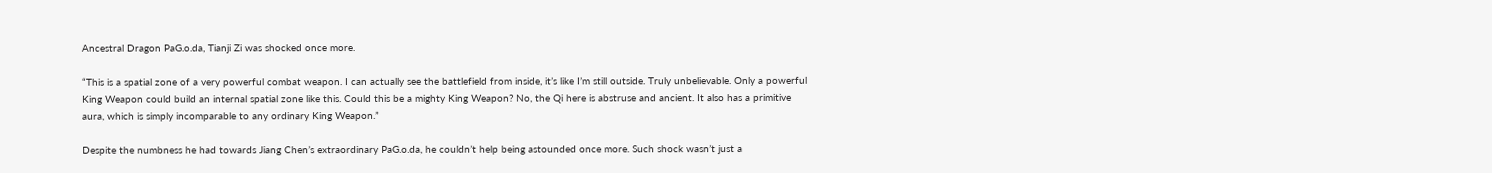Ancestral Dragon PaG.o.da, Tianji Zi was shocked once more.

“This is a spatial zone of a very powerful combat weapon. I can actually see the battlefield from inside, it’s like I’m still outside. Truly unbelievable. Only a powerful King Weapon could build an internal spatial zone like this. Could this be a mighty King Weapon? No, the Qi here is abstruse and ancient. It also has a primitive aura, which is simply incomparable to any ordinary King Weapon.”

Despite the numbness he had towards Jiang Chen’s extraordinary PaG.o.da, he couldn’t help being astounded once more. Such shock wasn’t just a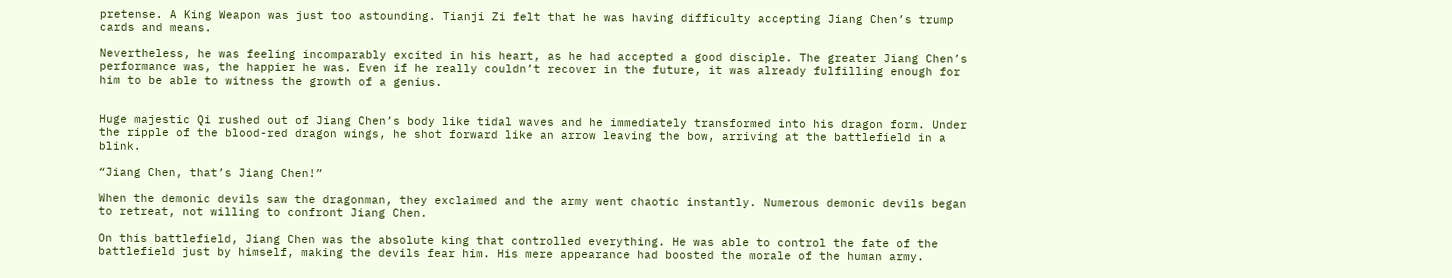pretense. A King Weapon was just too astounding. Tianji Zi felt that he was having difficulty accepting Jiang Chen’s trump cards and means.

Nevertheless, he was feeling incomparably excited in his heart, as he had accepted a good disciple. The greater Jiang Chen’s performance was, the happier he was. Even if he really couldn’t recover in the future, it was already fulfilling enough for him to be able to witness the growth of a genius.


Huge majestic Qi rushed out of Jiang Chen’s body like tidal waves and he immediately transformed into his dragon form. Under the ripple of the blood-red dragon wings, he shot forward like an arrow leaving the bow, arriving at the battlefield in a blink.

“Jiang Chen, that’s Jiang Chen!”

When the demonic devils saw the dragonman, they exclaimed and the army went chaotic instantly. Numerous demonic devils began to retreat, not willing to confront Jiang Chen.

On this battlefield, Jiang Chen was the absolute king that controlled everything. He was able to control the fate of the battlefield just by himself, making the devils fear him. His mere appearance had boosted the morale of the human army.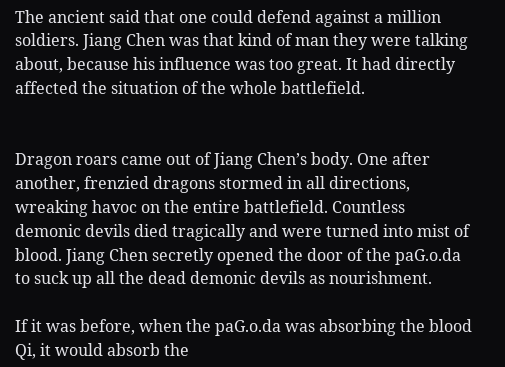The ancient said that one could defend against a million soldiers. Jiang Chen was that kind of man they were talking about, because his influence was too great. It had directly affected the situation of the whole battlefield.


Dragon roars came out of Jiang Chen’s body. One after another, frenzied dragons stormed in all directions, wreaking havoc on the entire battlefield. Countless demonic devils died tragically and were turned into mist of blood. Jiang Chen secretly opened the door of the paG.o.da to suck up all the dead demonic devils as nourishment.

If it was before, when the paG.o.da was absorbing the blood Qi, it would absorb the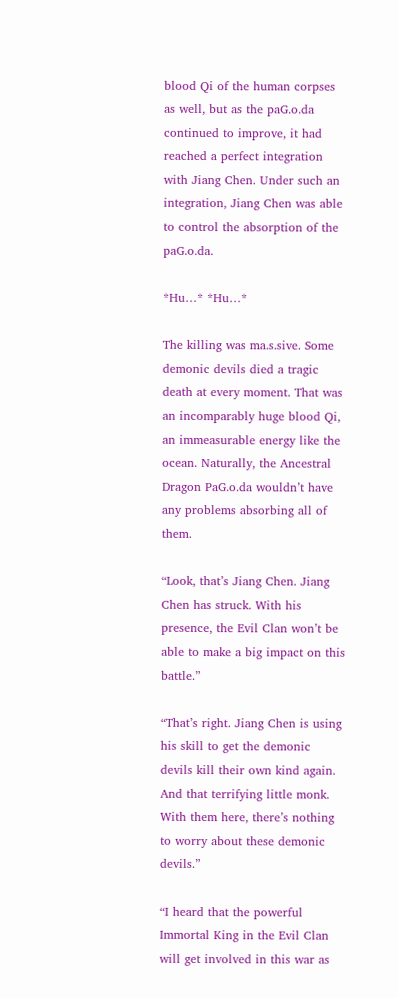blood Qi of the human corpses as well, but as the paG.o.da continued to improve, it had reached a perfect integration with Jiang Chen. Under such an integration, Jiang Chen was able to control the absorption of the paG.o.da.

*Hu…* *Hu…*

The killing was ma.s.sive. Some demonic devils died a tragic death at every moment. That was an incomparably huge blood Qi, an immeasurable energy like the ocean. Naturally, the Ancestral Dragon PaG.o.da wouldn’t have any problems absorbing all of them.

“Look, that’s Jiang Chen. Jiang Chen has struck. With his presence, the Evil Clan won’t be able to make a big impact on this battle.”

“That’s right. Jiang Chen is using his skill to get the demonic devils kill their own kind again. And that terrifying little monk. With them here, there’s nothing to worry about these demonic devils.”

“I heard that the powerful Immortal King in the Evil Clan will get involved in this war as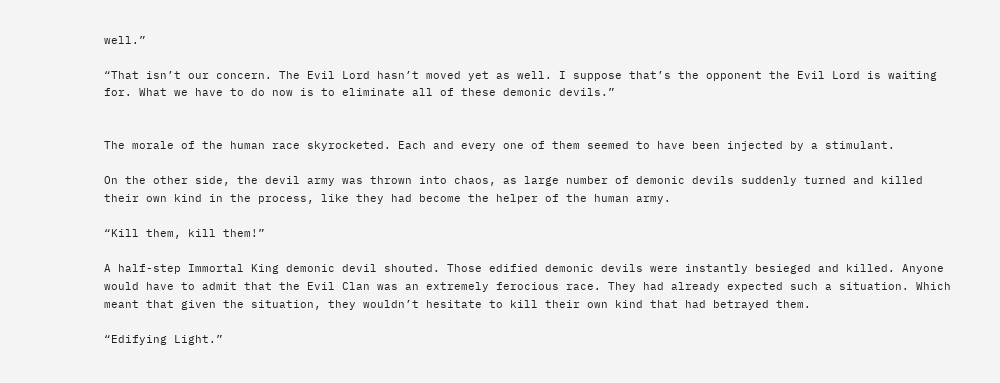well.”

“That isn’t our concern. The Evil Lord hasn’t moved yet as well. I suppose that’s the opponent the Evil Lord is waiting for. What we have to do now is to eliminate all of these demonic devils.”


The morale of the human race skyrocketed. Each and every one of them seemed to have been injected by a stimulant.

On the other side, the devil army was thrown into chaos, as large number of demonic devils suddenly turned and killed their own kind in the process, like they had become the helper of the human army.

“Kill them, kill them!”

A half-step Immortal King demonic devil shouted. Those edified demonic devils were instantly besieged and killed. Anyone would have to admit that the Evil Clan was an extremely ferocious race. They had already expected such a situation. Which meant that given the situation, they wouldn’t hesitate to kill their own kind that had betrayed them.

“Edifying Light.”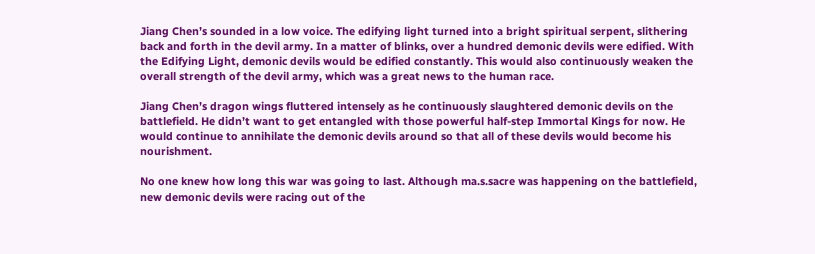Jiang Chen’s sounded in a low voice. The edifying light turned into a bright spiritual serpent, slithering back and forth in the devil army. In a matter of blinks, over a hundred demonic devils were edified. With the Edifying Light, demonic devils would be edified constantly. This would also continuously weaken the overall strength of the devil army, which was a great news to the human race.

Jiang Chen’s dragon wings fluttered intensely as he continuously slaughtered demonic devils on the battlefield. He didn’t want to get entangled with those powerful half-step Immortal Kings for now. He would continue to annihilate the demonic devils around so that all of these devils would become his nourishment.

No one knew how long this war was going to last. Although ma.s.sacre was happening on the battlefield, new demonic devils were racing out of the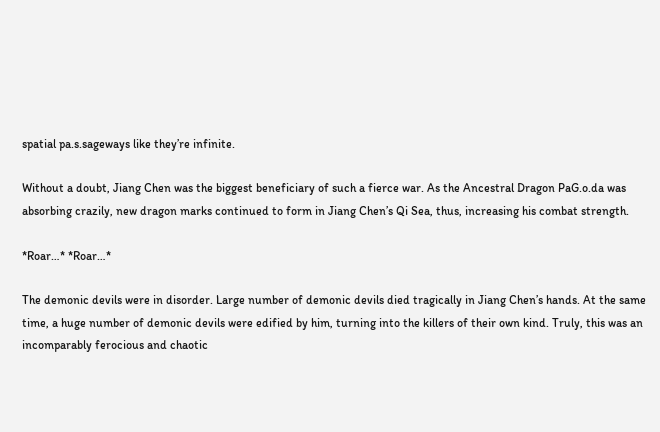spatial pa.s.sageways like they’re infinite.

Without a doubt, Jiang Chen was the biggest beneficiary of such a fierce war. As the Ancestral Dragon PaG.o.da was absorbing crazily, new dragon marks continued to form in Jiang Chen’s Qi Sea, thus, increasing his combat strength.

*Roar…* *Roar…*

The demonic devils were in disorder. Large number of demonic devils died tragically in Jiang Chen’s hands. At the same time, a huge number of demonic devils were edified by him, turning into the killers of their own kind. Truly, this was an incomparably ferocious and chaotic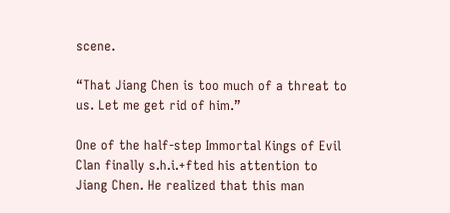scene.

“That Jiang Chen is too much of a threat to us. Let me get rid of him.”

One of the half-step Immortal Kings of Evil Clan finally s.h.i.+fted his attention to Jiang Chen. He realized that this man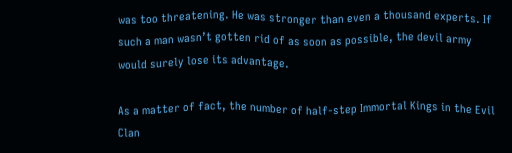was too threatening. He was stronger than even a thousand experts. If such a man wasn’t gotten rid of as soon as possible, the devil army would surely lose its advantage.

As a matter of fact, the number of half-step Immortal Kings in the Evil Clan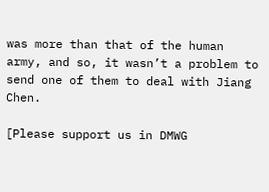was more than that of the human army, and so, it wasn’t a problem to send one of them to deal with Jiang Chen.

[Please support us in DMWG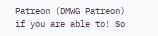Patreon (DMWG Patreon) if you are able to! So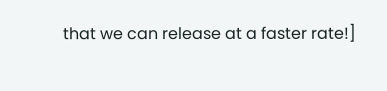that we can release at a faster rate!]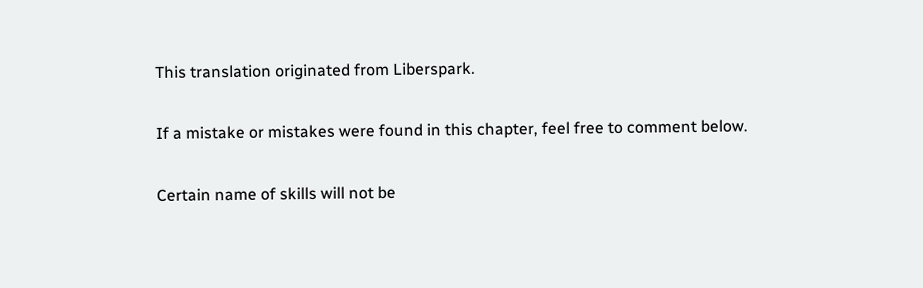This translation originated from Liberspark.

If a mistake or mistakes were found in this chapter, feel free to comment below.

Certain name of skills will not be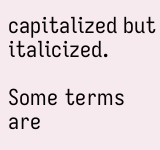capitalized but italicized.

Some terms are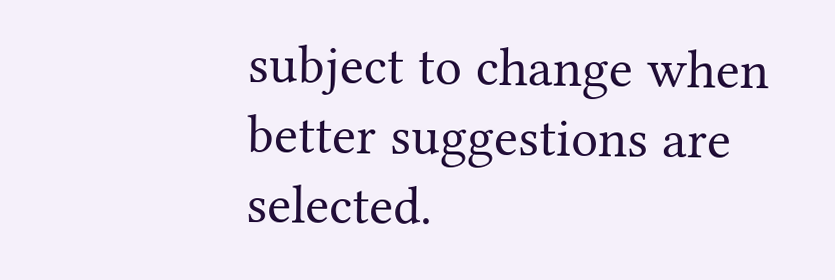subject to change when better suggestions are selected.